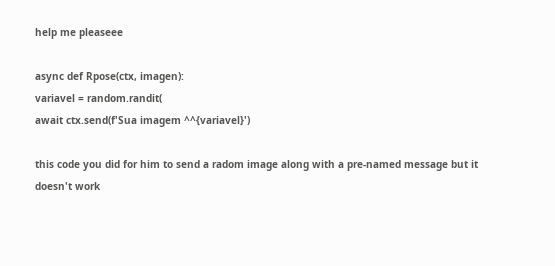help me pleaseee

async def Rpose(ctx, imagen):
variavel = random.randit(
await ctx.send(f'Sua imagem ^^{variavel}')

this code you did for him to send a radom image along with a pre-named message but it doesn't work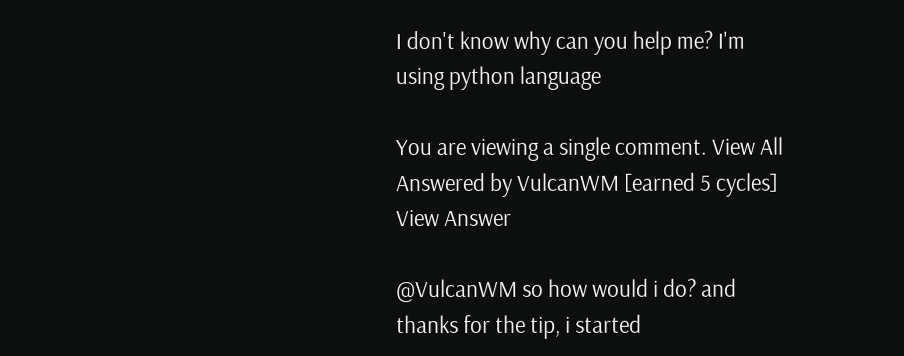I don't know why can you help me? I'm using python language

You are viewing a single comment. View All
Answered by VulcanWM [earned 5 cycles]
View Answer

@VulcanWM so how would i do? and thanks for the tip, i started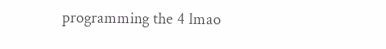programming the 4 lmao